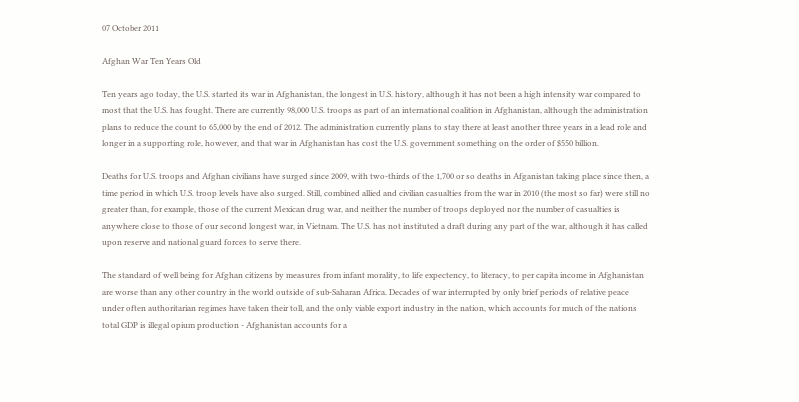07 October 2011

Afghan War Ten Years Old

Ten years ago today, the U.S. started its war in Afghanistan, the longest in U.S. history, although it has not been a high intensity war compared to most that the U.S. has fought. There are currently 98,000 U.S. troops as part of an international coalition in Afghanistan, although the administration plans to reduce the count to 65,000 by the end of 2012. The administration currently plans to stay there at least another three years in a lead role and longer in a supporting role, however, and that war in Afghanistan has cost the U.S. government something on the order of $550 billion.

Deaths for U.S. troops and Afghan civilians have surged since 2009, with two-thirds of the 1,700 or so deaths in Afganistan taking place since then, a time period in which U.S. troop levels have also surged. Still, combined allied and civilian casualties from the war in 2010 (the most so far) were still no greater than, for example, those of the current Mexican drug war, and neither the number of troops deployed nor the number of casualties is anywhere close to those of our second longest war, in Vietnam. The U.S. has not instituted a draft during any part of the war, although it has called upon reserve and national guard forces to serve there.

The standard of well being for Afghan citizens by measures from infant morality, to life expectency, to literacy, to per capita income in Afghanistan are worse than any other country in the world outside of sub-Saharan Africa. Decades of war interrupted by only brief periods of relative peace under often authoritarian regimes have taken their toll, and the only viable export industry in the nation, which accounts for much of the nations total GDP is illegal opium production - Afghanistan accounts for a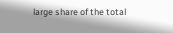large share of the total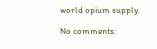world opium supply.

No comments: